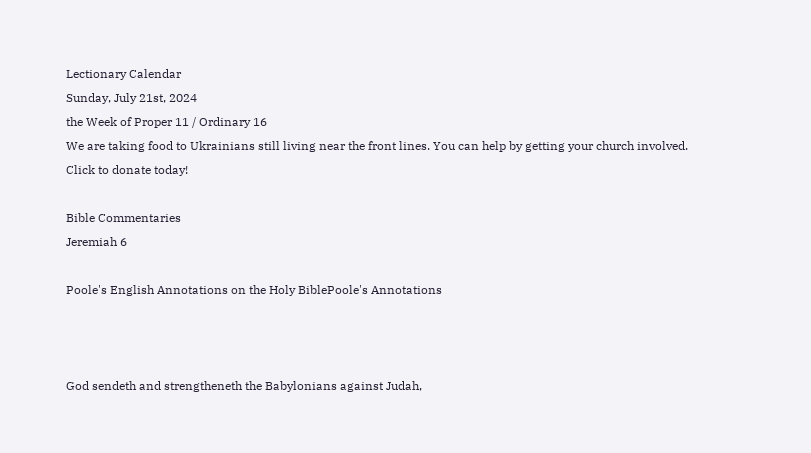Lectionary Calendar
Sunday, July 21st, 2024
the Week of Proper 11 / Ordinary 16
We are taking food to Ukrainians still living near the front lines. You can help by getting your church involved.
Click to donate today!

Bible Commentaries
Jeremiah 6

Poole's English Annotations on the Holy BiblePoole's Annotations



God sendeth and strengtheneth the Babylonians against Judah,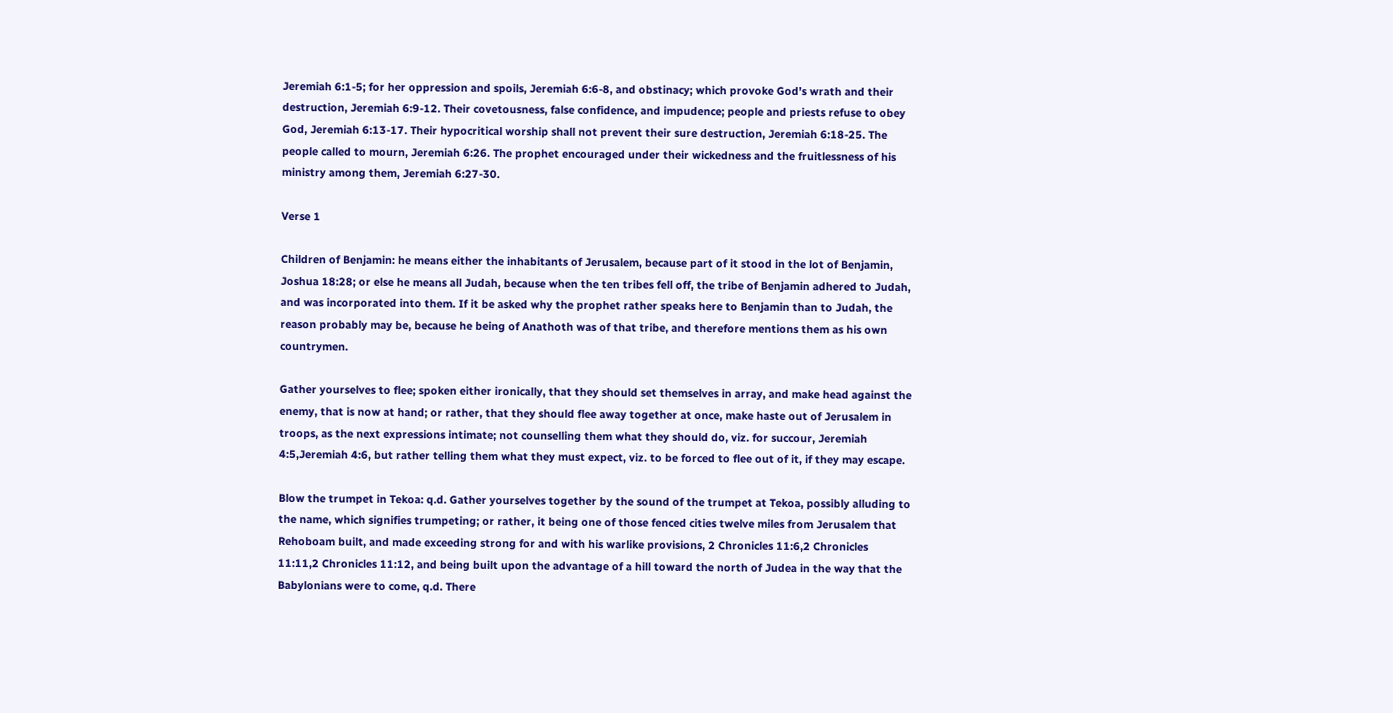Jeremiah 6:1-5; for her oppression and spoils, Jeremiah 6:6-8, and obstinacy; which provoke God’s wrath and their destruction, Jeremiah 6:9-12. Their covetousness, false confidence, and impudence; people and priests refuse to obey God, Jeremiah 6:13-17. Their hypocritical worship shall not prevent their sure destruction, Jeremiah 6:18-25. The people called to mourn, Jeremiah 6:26. The prophet encouraged under their wickedness and the fruitlessness of his ministry among them, Jeremiah 6:27-30.

Verse 1

Children of Benjamin: he means either the inhabitants of Jerusalem, because part of it stood in the lot of Benjamin, Joshua 18:28; or else he means all Judah, because when the ten tribes fell off, the tribe of Benjamin adhered to Judah, and was incorporated into them. If it be asked why the prophet rather speaks here to Benjamin than to Judah, the reason probably may be, because he being of Anathoth was of that tribe, and therefore mentions them as his own countrymen.

Gather yourselves to flee; spoken either ironically, that they should set themselves in array, and make head against the enemy, that is now at hand; or rather, that they should flee away together at once, make haste out of Jerusalem in troops, as the next expressions intimate; not counselling them what they should do, viz. for succour, Jeremiah 4:5,Jeremiah 4:6, but rather telling them what they must expect, viz. to be forced to flee out of it, if they may escape.

Blow the trumpet in Tekoa: q.d. Gather yourselves together by the sound of the trumpet at Tekoa, possibly alluding to the name, which signifies trumpeting; or rather, it being one of those fenced cities twelve miles from Jerusalem that Rehoboam built, and made exceeding strong for and with his warlike provisions, 2 Chronicles 11:6,2 Chronicles 11:11,2 Chronicles 11:12, and being built upon the advantage of a hill toward the north of Judea in the way that the Babylonians were to come, q.d. There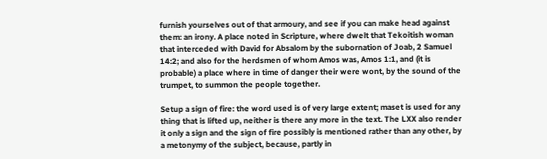furnish yourselves out of that armoury, and see if you can make head against them: an irony. A place noted in Scripture, where dwelt that Tekoitish woman that interceded with David for Absalom by the subornation of Joab, 2 Samuel 14:2; and also for the herdsmen of whom Amos was, Amos 1:1, and (it is probable) a place where in time of danger their were wont, by the sound of the trumpet, to summon the people together.

Setup a sign of fire: the word used is of very large extent; maset is used for any thing that is lifted up, neither is there any more in the text. The LXX also render it only a sign and the sign of fire possibly is mentioned rather than any other, by a metonymy of the subject, because, partly in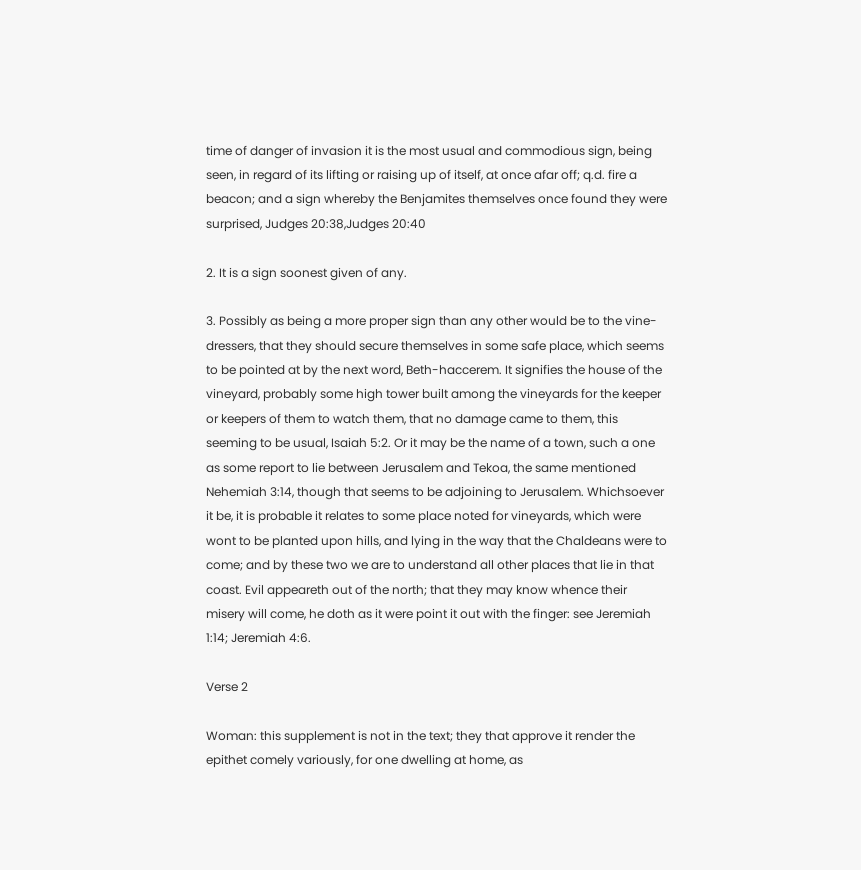time of danger of invasion it is the most usual and commodious sign, being seen, in regard of its lifting or raising up of itself, at once afar off; q.d. fire a beacon; and a sign whereby the Benjamites themselves once found they were surprised, Judges 20:38,Judges 20:40

2. It is a sign soonest given of any.

3. Possibly as being a more proper sign than any other would be to the vine-dressers, that they should secure themselves in some safe place, which seems to be pointed at by the next word, Beth-haccerem. It signifies the house of the vineyard, probably some high tower built among the vineyards for the keeper or keepers of them to watch them, that no damage came to them, this seeming to be usual, Isaiah 5:2. Or it may be the name of a town, such a one as some report to lie between Jerusalem and Tekoa, the same mentioned Nehemiah 3:14, though that seems to be adjoining to Jerusalem. Whichsoever it be, it is probable it relates to some place noted for vineyards, which were wont to be planted upon hills, and lying in the way that the Chaldeans were to come; and by these two we are to understand all other places that lie in that coast. Evil appeareth out of the north; that they may know whence their misery will come, he doth as it were point it out with the finger: see Jeremiah 1:14; Jeremiah 4:6.

Verse 2

Woman: this supplement is not in the text; they that approve it render the epithet comely variously, for one dwelling at home, as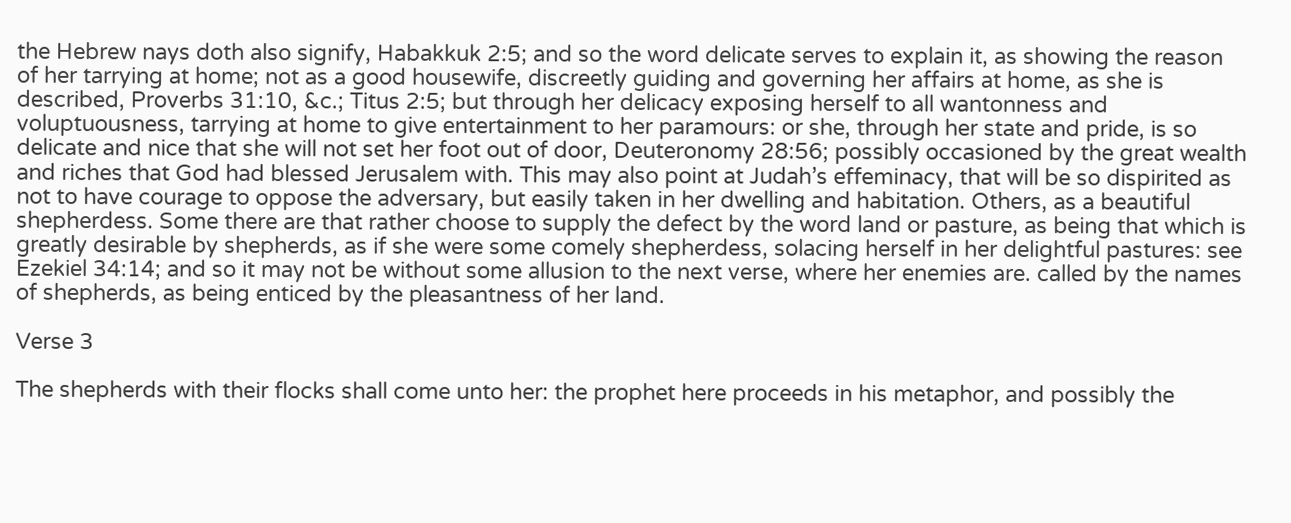the Hebrew nays doth also signify, Habakkuk 2:5; and so the word delicate serves to explain it, as showing the reason of her tarrying at home; not as a good housewife, discreetly guiding and governing her affairs at home, as she is described, Proverbs 31:10, &c.; Titus 2:5; but through her delicacy exposing herself to all wantonness and voluptuousness, tarrying at home to give entertainment to her paramours: or she, through her state and pride, is so delicate and nice that she will not set her foot out of door, Deuteronomy 28:56; possibly occasioned by the great wealth and riches that God had blessed Jerusalem with. This may also point at Judah’s effeminacy, that will be so dispirited as not to have courage to oppose the adversary, but easily taken in her dwelling and habitation. Others, as a beautiful shepherdess. Some there are that rather choose to supply the defect by the word land or pasture, as being that which is greatly desirable by shepherds, as if she were some comely shepherdess, solacing herself in her delightful pastures: see Ezekiel 34:14; and so it may not be without some allusion to the next verse, where her enemies are. called by the names of shepherds, as being enticed by the pleasantness of her land.

Verse 3

The shepherds with their flocks shall come unto her: the prophet here proceeds in his metaphor, and possibly the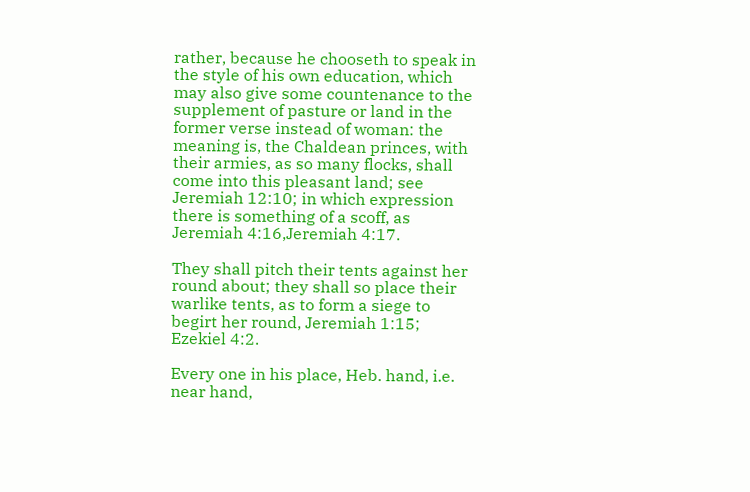rather, because he chooseth to speak in the style of his own education, which may also give some countenance to the supplement of pasture or land in the former verse instead of woman: the meaning is, the Chaldean princes, with their armies, as so many flocks, shall come into this pleasant land; see Jeremiah 12:10; in which expression there is something of a scoff, as Jeremiah 4:16,Jeremiah 4:17.

They shall pitch their tents against her round about; they shall so place their warlike tents, as to form a siege to begirt her round, Jeremiah 1:15; Ezekiel 4:2.

Every one in his place, Heb. hand, i.e. near hand,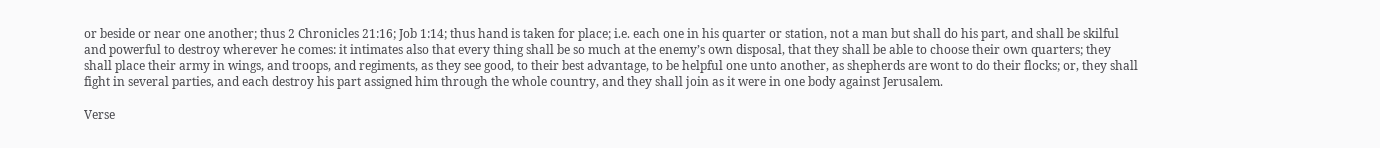or beside or near one another; thus 2 Chronicles 21:16; Job 1:14; thus hand is taken for place; i.e. each one in his quarter or station, not a man but shall do his part, and shall be skilful and powerful to destroy wherever he comes: it intimates also that every thing shall be so much at the enemy’s own disposal, that they shall be able to choose their own quarters; they shall place their army in wings, and troops, and regiments, as they see good, to their best advantage, to be helpful one unto another, as shepherds are wont to do their flocks; or, they shall fight in several parties, and each destroy his part assigned him through the whole country, and they shall join as it were in one body against Jerusalem.

Verse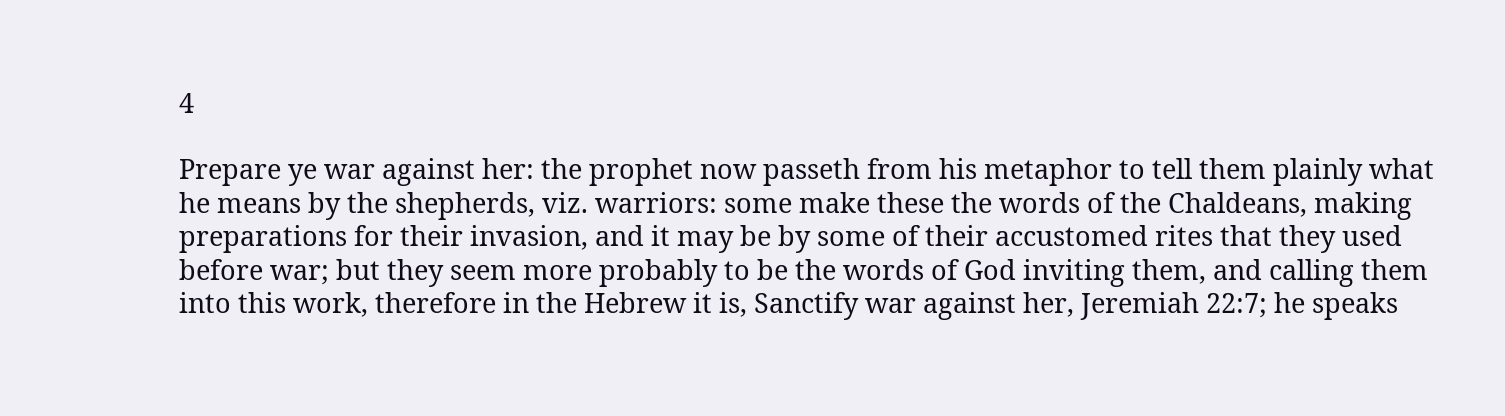4

Prepare ye war against her: the prophet now passeth from his metaphor to tell them plainly what he means by the shepherds, viz. warriors: some make these the words of the Chaldeans, making preparations for their invasion, and it may be by some of their accustomed rites that they used before war; but they seem more probably to be the words of God inviting them, and calling them into this work, therefore in the Hebrew it is, Sanctify war against her, Jeremiah 22:7; he speaks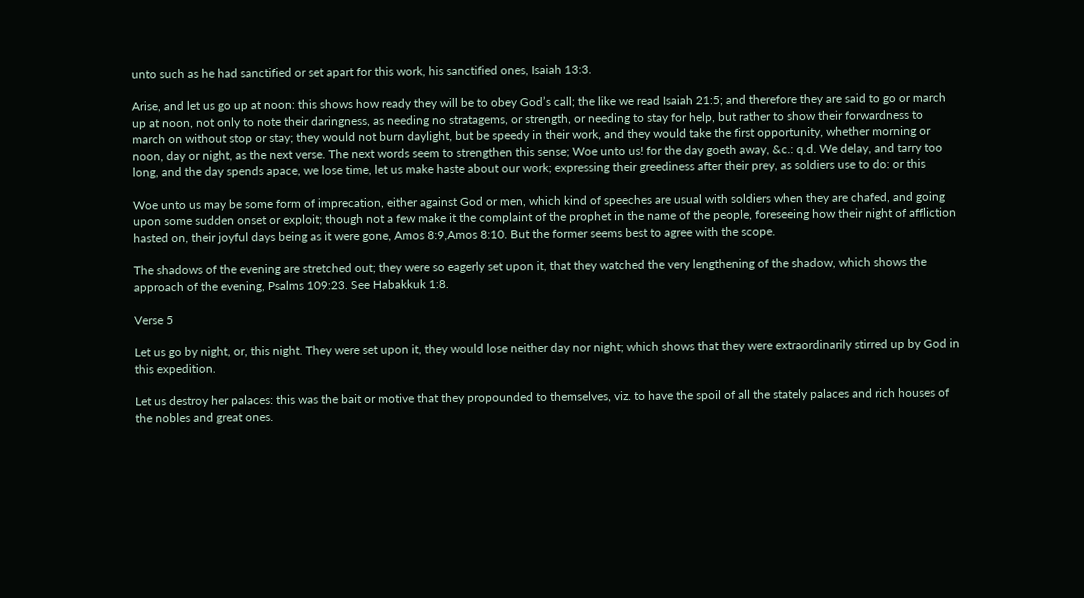unto such as he had sanctified or set apart for this work, his sanctified ones, Isaiah 13:3.

Arise, and let us go up at noon: this shows how ready they will be to obey God’s call; the like we read Isaiah 21:5; and therefore they are said to go or march up at noon, not only to note their daringness, as needing no stratagems, or strength, or needing to stay for help, but rather to show their forwardness to march on without stop or stay; they would not burn daylight, but be speedy in their work, and they would take the first opportunity, whether morning or noon, day or night, as the next verse. The next words seem to strengthen this sense; Woe unto us! for the day goeth away, &c.: q.d. We delay, and tarry too long, and the day spends apace, we lose time, let us make haste about our work; expressing their greediness after their prey, as soldiers use to do: or this

Woe unto us may be some form of imprecation, either against God or men, which kind of speeches are usual with soldiers when they are chafed, and going upon some sudden onset or exploit; though not a few make it the complaint of the prophet in the name of the people, foreseeing how their night of affliction hasted on, their joyful days being as it were gone, Amos 8:9,Amos 8:10. But the former seems best to agree with the scope.

The shadows of the evening are stretched out; they were so eagerly set upon it, that they watched the very lengthening of the shadow, which shows the approach of the evening, Psalms 109:23. See Habakkuk 1:8.

Verse 5

Let us go by night, or, this night. They were set upon it, they would lose neither day nor night; which shows that they were extraordinarily stirred up by God in this expedition.

Let us destroy her palaces: this was the bait or motive that they propounded to themselves, viz. to have the spoil of all the stately palaces and rich houses of the nobles and great ones.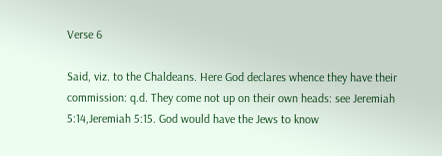Verse 6

Said, viz. to the Chaldeans. Here God declares whence they have their commission: q.d. They come not up on their own heads: see Jeremiah 5:14,Jeremiah 5:15. God would have the Jews to know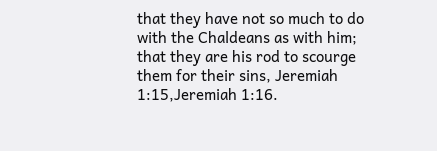that they have not so much to do with the Chaldeans as with him; that they are his rod to scourge them for their sins, Jeremiah 1:15,Jeremiah 1:16.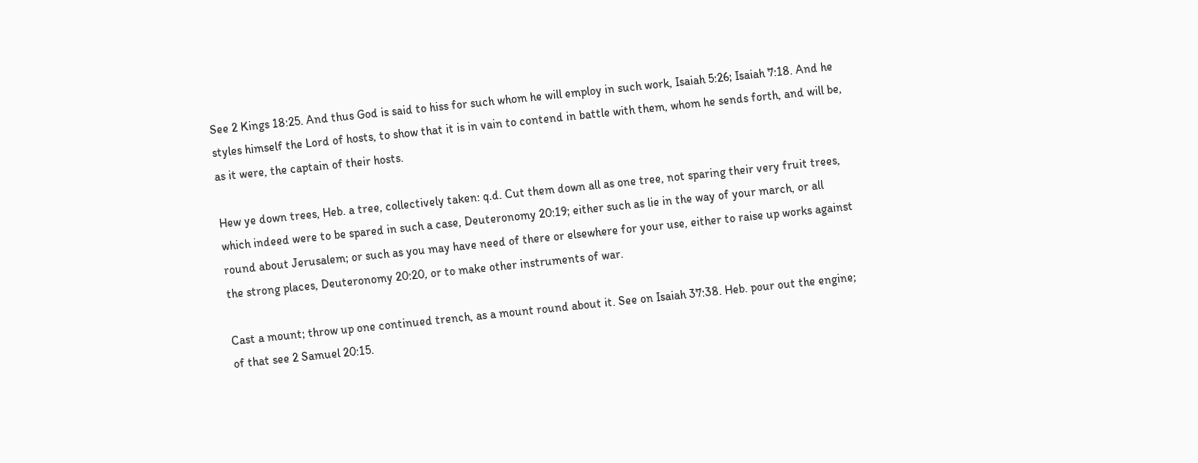See 2 Kings 18:25. And thus God is said to hiss for such whom he will employ in such work, Isaiah 5:26; Isaiah 7:18. And he styles himself the Lord of hosts, to show that it is in vain to contend in battle with them, whom he sends forth, and will be, as it were, the captain of their hosts.

Hew ye down trees, Heb. a tree, collectively taken: q.d. Cut them down all as one tree, not sparing their very fruit trees, which indeed were to be spared in such a case, Deuteronomy 20:19; either such as lie in the way of your march, or all round about Jerusalem; or such as you may have need of there or elsewhere for your use, either to raise up works against the strong places, Deuteronomy 20:20, or to make other instruments of war.

Cast a mount; throw up one continued trench, as a mount round about it. See on Isaiah 37:38. Heb. pour out the engine; of that see 2 Samuel 20:15.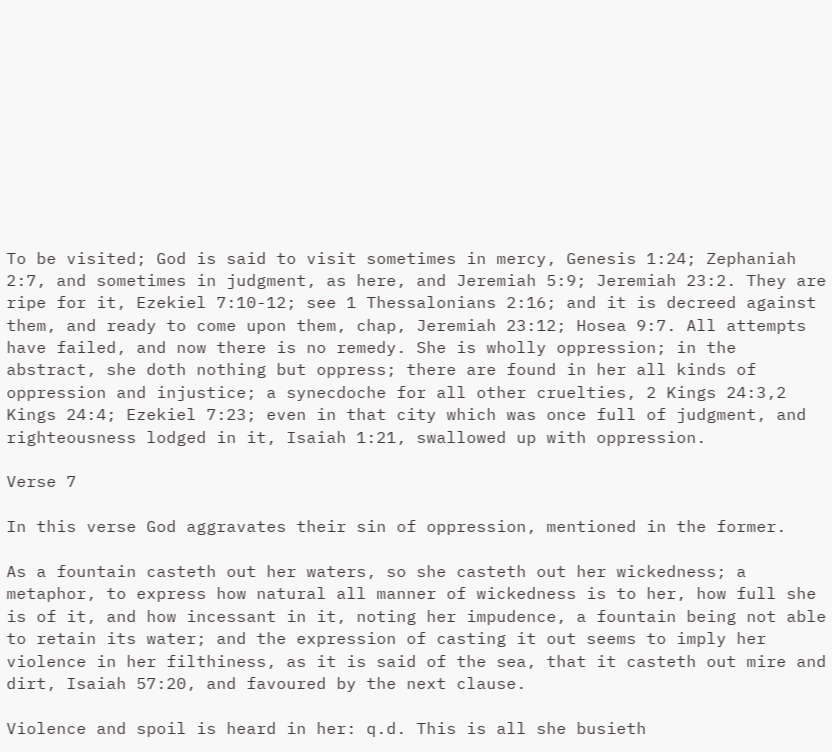To be visited; God is said to visit sometimes in mercy, Genesis 1:24; Zephaniah 2:7, and sometimes in judgment, as here, and Jeremiah 5:9; Jeremiah 23:2. They are ripe for it, Ezekiel 7:10-12; see 1 Thessalonians 2:16; and it is decreed against them, and ready to come upon them, chap, Jeremiah 23:12; Hosea 9:7. All attempts have failed, and now there is no remedy. She is wholly oppression; in the abstract, she doth nothing but oppress; there are found in her all kinds of oppression and injustice; a synecdoche for all other cruelties, 2 Kings 24:3,2 Kings 24:4; Ezekiel 7:23; even in that city which was once full of judgment, and righteousness lodged in it, Isaiah 1:21, swallowed up with oppression.

Verse 7

In this verse God aggravates their sin of oppression, mentioned in the former.

As a fountain casteth out her waters, so she casteth out her wickedness; a metaphor, to express how natural all manner of wickedness is to her, how full she is of it, and how incessant in it, noting her impudence, a fountain being not able to retain its water; and the expression of casting it out seems to imply her violence in her filthiness, as it is said of the sea, that it casteth out mire and dirt, Isaiah 57:20, and favoured by the next clause.

Violence and spoil is heard in her: q.d. This is all she busieth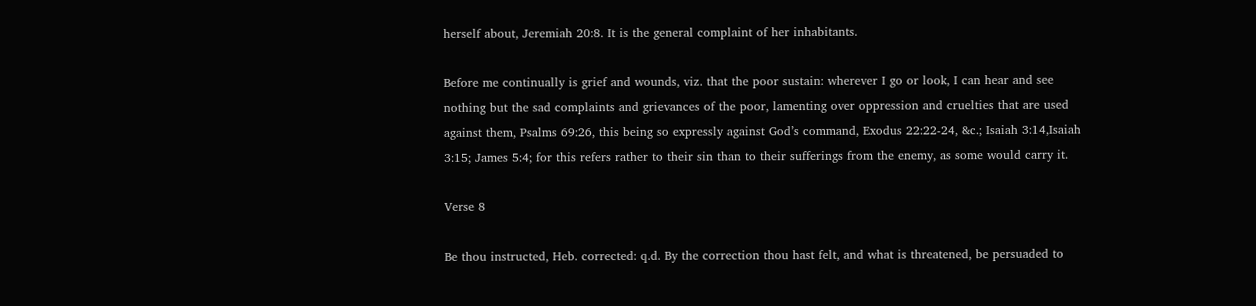herself about, Jeremiah 20:8. It is the general complaint of her inhabitants.

Before me continually is grief and wounds, viz. that the poor sustain: wherever I go or look, I can hear and see nothing but the sad complaints and grievances of the poor, lamenting over oppression and cruelties that are used against them, Psalms 69:26, this being so expressly against God’s command, Exodus 22:22-24, &c.; Isaiah 3:14,Isaiah 3:15; James 5:4; for this refers rather to their sin than to their sufferings from the enemy, as some would carry it.

Verse 8

Be thou instructed, Heb. corrected: q.d. By the correction thou hast felt, and what is threatened, be persuaded to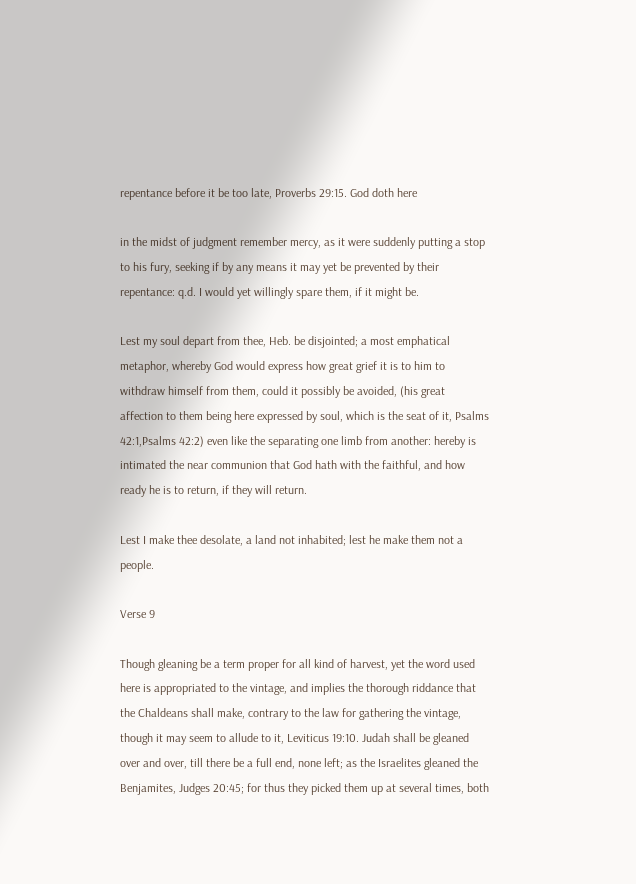repentance before it be too late, Proverbs 29:15. God doth here

in the midst of judgment remember mercy, as it were suddenly putting a stop to his fury, seeking if by any means it may yet be prevented by their repentance: q.d. I would yet willingly spare them, if it might be.

Lest my soul depart from thee, Heb. be disjointed; a most emphatical metaphor, whereby God would express how great grief it is to him to withdraw himself from them, could it possibly be avoided, (his great affection to them being here expressed by soul, which is the seat of it, Psalms 42:1,Psalms 42:2) even like the separating one limb from another: hereby is intimated the near communion that God hath with the faithful, and how ready he is to return, if they will return.

Lest I make thee desolate, a land not inhabited; lest he make them not a people.

Verse 9

Though gleaning be a term proper for all kind of harvest, yet the word used here is appropriated to the vintage, and implies the thorough riddance that the Chaldeans shall make, contrary to the law for gathering the vintage, though it may seem to allude to it, Leviticus 19:10. Judah shall be gleaned over and over, till there be a full end, none left; as the Israelites gleaned the Benjamites, Judges 20:45; for thus they picked them up at several times, both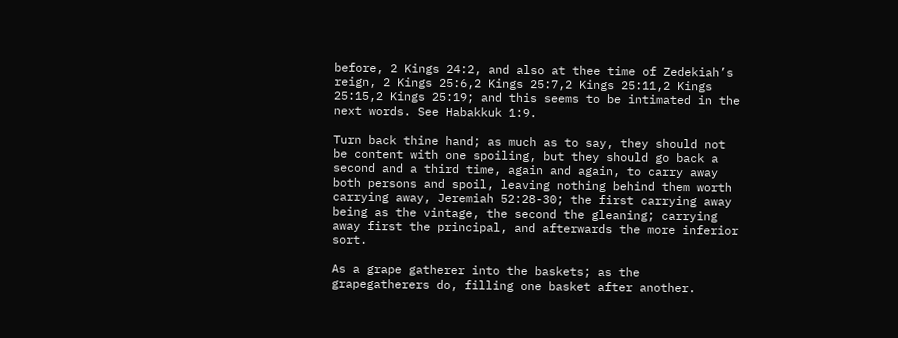before, 2 Kings 24:2, and also at thee time of Zedekiah’s reign, 2 Kings 25:6,2 Kings 25:7,2 Kings 25:11,2 Kings 25:15,2 Kings 25:19; and this seems to be intimated in the next words. See Habakkuk 1:9.

Turn back thine hand; as much as to say, they should not be content with one spoiling, but they should go back a second and a third time, again and again, to carry away both persons and spoil, leaving nothing behind them worth carrying away, Jeremiah 52:28-30; the first carrying away being as the vintage, the second the gleaning; carrying away first the principal, and afterwards the more inferior sort.

As a grape gatherer into the baskets; as the grapegatherers do, filling one basket after another.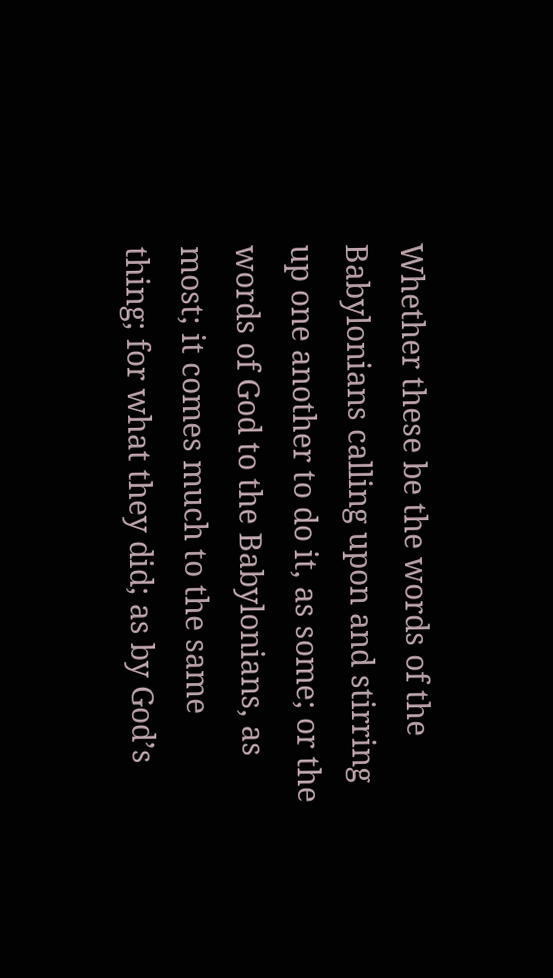Whether these be the words of the Babylonians calling upon and stirring up one another to do it, as some; or the words of God to the Babylonians, as most; it comes much to the same thing; for what they did; as by God’s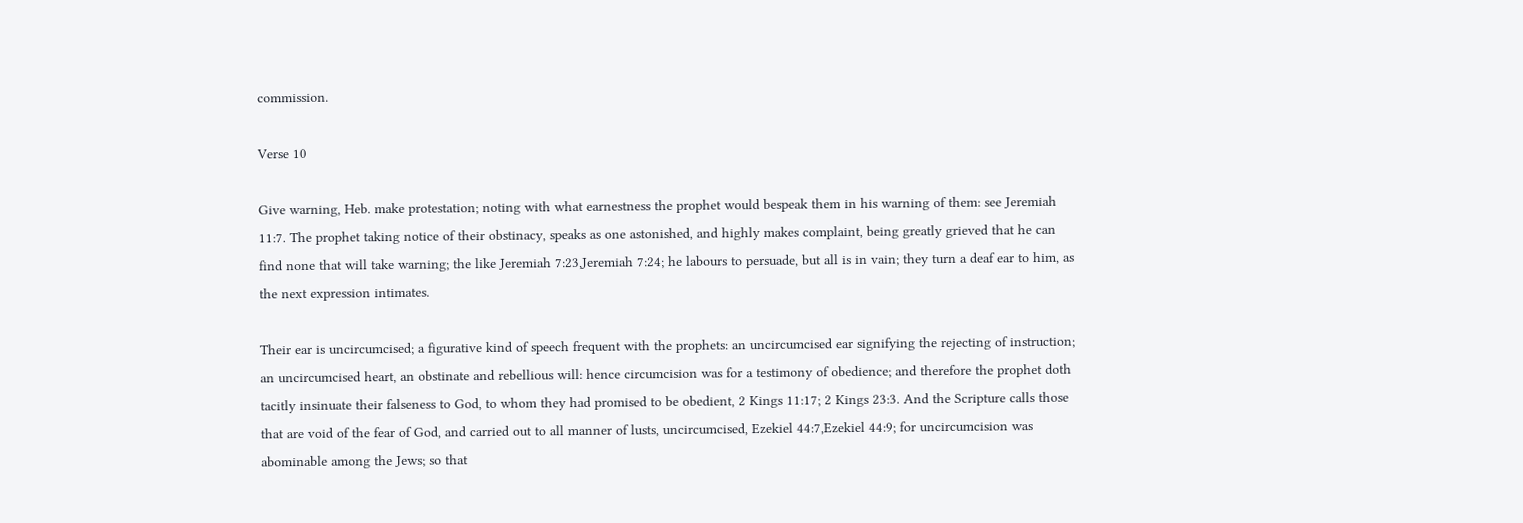commission.

Verse 10

Give warning, Heb. make protestation; noting with what earnestness the prophet would bespeak them in his warning of them: see Jeremiah 11:7. The prophet taking notice of their obstinacy, speaks as one astonished, and highly makes complaint, being greatly grieved that he can find none that will take warning; the like Jeremiah 7:23,Jeremiah 7:24; he labours to persuade, but all is in vain; they turn a deaf ear to him, as the next expression intimates.

Their ear is uncircumcised; a figurative kind of speech frequent with the prophets: an uncircumcised ear signifying the rejecting of instruction; an uncircumcised heart, an obstinate and rebellious will: hence circumcision was for a testimony of obedience; and therefore the prophet doth tacitly insinuate their falseness to God, to whom they had promised to be obedient, 2 Kings 11:17; 2 Kings 23:3. And the Scripture calls those that are void of the fear of God, and carried out to all manner of lusts, uncircumcised, Ezekiel 44:7,Ezekiel 44:9; for uncircumcision was abominable among the Jews; so that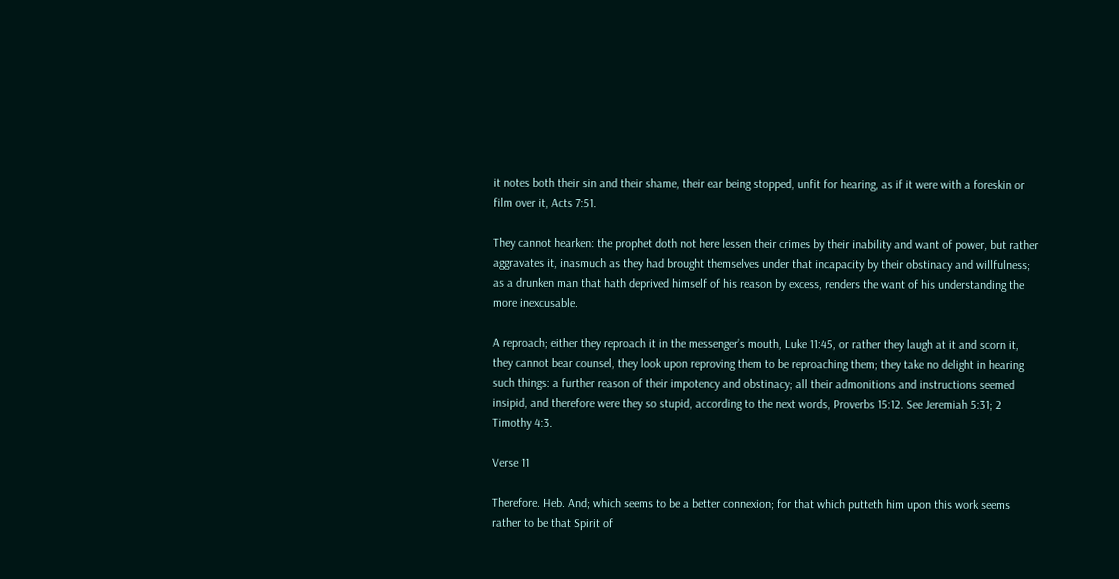it notes both their sin and their shame, their ear being stopped, unfit for hearing, as if it were with a foreskin or film over it, Acts 7:51.

They cannot hearken: the prophet doth not here lessen their crimes by their inability and want of power, but rather aggravates it, inasmuch as they had brought themselves under that incapacity by their obstinacy and willfulness; as a drunken man that hath deprived himself of his reason by excess, renders the want of his understanding the more inexcusable.

A reproach; either they reproach it in the messenger’s mouth, Luke 11:45, or rather they laugh at it and scorn it, they cannot bear counsel, they look upon reproving them to be reproaching them; they take no delight in hearing such things: a further reason of their impotency and obstinacy; all their admonitions and instructions seemed insipid, and therefore were they so stupid, according to the next words, Proverbs 15:12. See Jeremiah 5:31; 2 Timothy 4:3.

Verse 11

Therefore. Heb. And; which seems to be a better connexion; for that which putteth him upon this work seems rather to be that Spirit of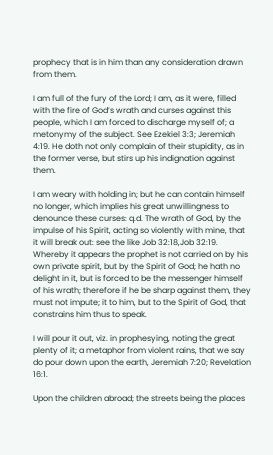prophecy that is in him than any consideration drawn from them.

I am full of the fury of the Lord; I am, as it were, filled with the fire of God’s wrath and curses against this people, which I am forced to discharge myself of; a metonymy of the subject. See Ezekiel 3:3; Jeremiah 4:19. He doth not only complain of their stupidity, as in the former verse, but stirs up his indignation against them.

I am weary with holding in; but he can contain himself no longer, which implies his great unwillingness to denounce these curses: q.d. The wrath of God, by the impulse of his Spirit, acting so violently with mine, that it will break out: see the like Job 32:18,Job 32:19. Whereby it appears the prophet is not carried on by his own private spirit, but by the Spirit of God; he hath no delight in it, but is forced to be the messenger himself of his wrath; therefore if he be sharp against them, they must not impute; it to him, but to the Spirit of God, that constrains him thus to speak.

I will pour it out, viz. in prophesying, noting the great plenty of it; a metaphor from violent rains, that we say do pour down upon the earth, Jeremiah 7:20; Revelation 16:1.

Upon the children abroad; the streets being the places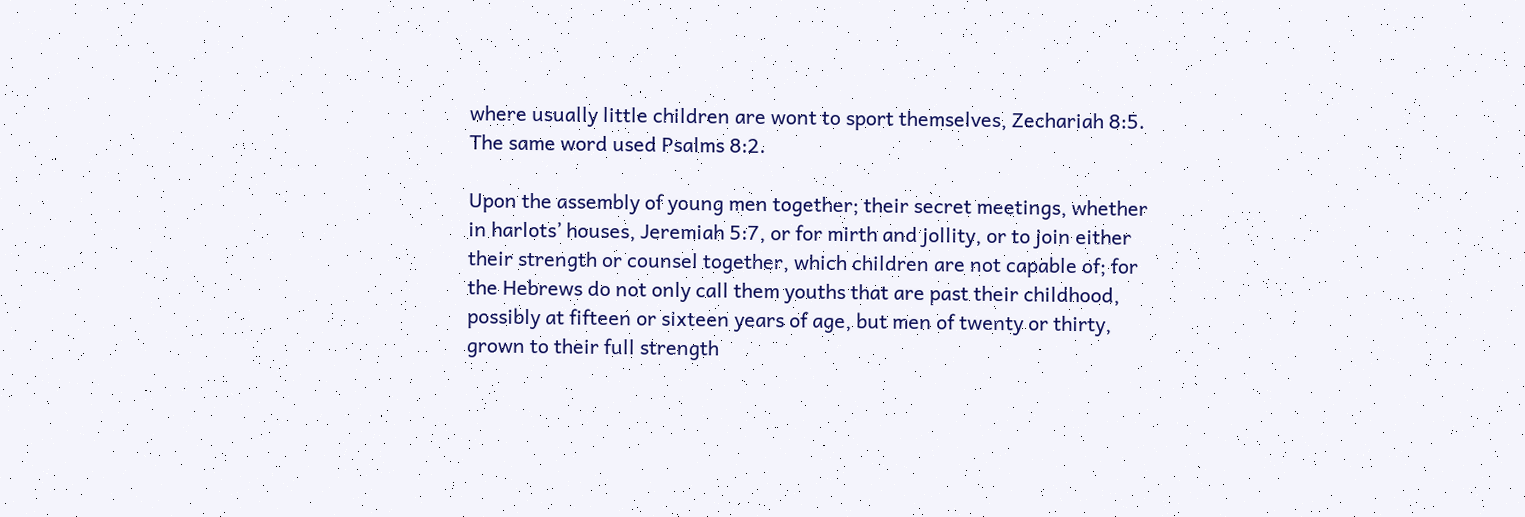where usually little children are wont to sport themselves, Zechariah 8:5. The same word used Psalms 8:2.

Upon the assembly of young men together; their secret meetings, whether in harlots’ houses, Jeremiah 5:7, or for mirth and jollity, or to join either their strength or counsel together, which children are not capable of; for the Hebrews do not only call them youths that are past their childhood, possibly at fifteen or sixteen years of age, but men of twenty or thirty, grown to their full strength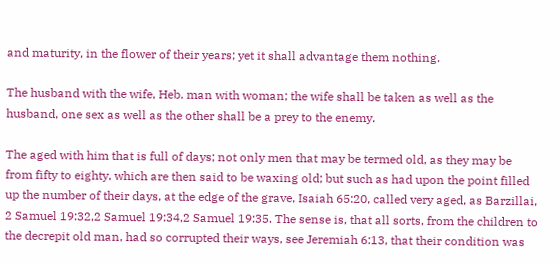and maturity, in the flower of their years; yet it shall advantage them nothing.

The husband with the wife, Heb. man with woman; the wife shall be taken as well as the husband, one sex as well as the other shall be a prey to the enemy.

The aged with him that is full of days; not only men that may be termed old, as they may be from fifty to eighty, which are then said to be waxing old; but such as had upon the point filled up the number of their days, at the edge of the grave, Isaiah 65:20, called very aged, as Barzillai, 2 Samuel 19:32,2 Samuel 19:34,2 Samuel 19:35. The sense is, that all sorts, from the children to the decrepit old man, had so corrupted their ways, see Jeremiah 6:13, that their condition was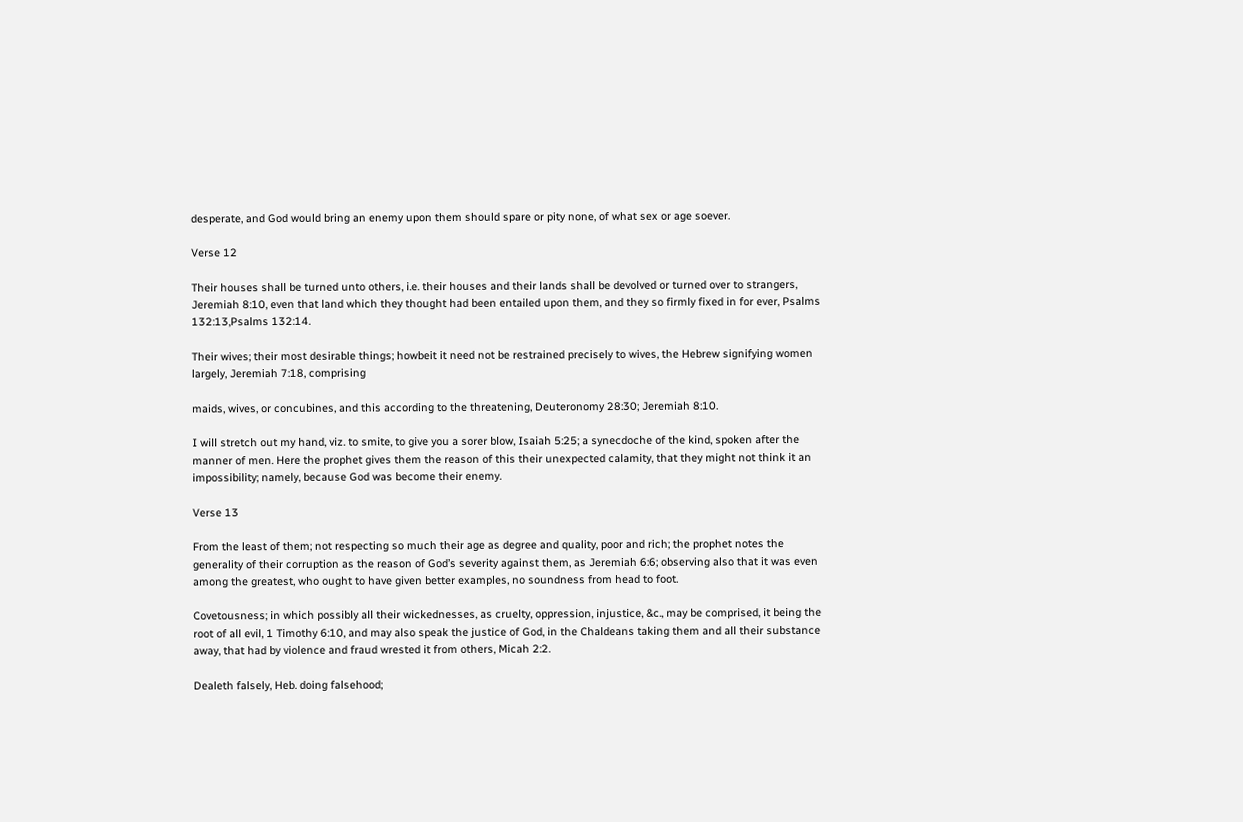desperate, and God would bring an enemy upon them should spare or pity none, of what sex or age soever.

Verse 12

Their houses shall be turned unto others, i.e. their houses and their lands shall be devolved or turned over to strangers, Jeremiah 8:10, even that land which they thought had been entailed upon them, and they so firmly fixed in for ever, Psalms 132:13,Psalms 132:14.

Their wives; their most desirable things; howbeit it need not be restrained precisely to wives, the Hebrew signifying women largely, Jeremiah 7:18, comprising

maids, wives, or concubines, and this according to the threatening, Deuteronomy 28:30; Jeremiah 8:10.

I will stretch out my hand, viz. to smite, to give you a sorer blow, Isaiah 5:25; a synecdoche of the kind, spoken after the manner of men. Here the prophet gives them the reason of this their unexpected calamity, that they might not think it an impossibility; namely, because God was become their enemy.

Verse 13

From the least of them; not respecting so much their age as degree and quality, poor and rich; the prophet notes the generality of their corruption as the reason of God’s severity against them, as Jeremiah 6:6; observing also that it was even among the greatest, who ought to have given better examples, no soundness from head to foot.

Covetousness; in which possibly all their wickednesses, as cruelty, oppression, injustice, &c., may be comprised, it being the root of all evil, 1 Timothy 6:10, and may also speak the justice of God, in the Chaldeans taking them and all their substance away, that had by violence and fraud wrested it from others, Micah 2:2.

Dealeth falsely, Heb. doing falsehood;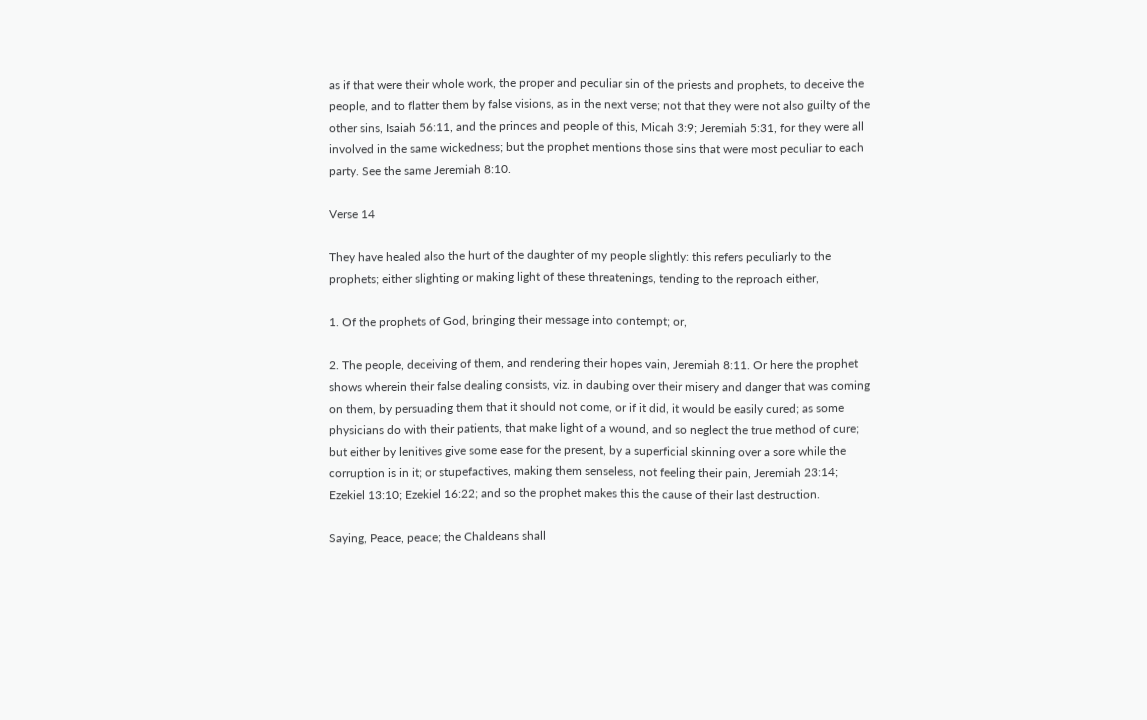as if that were their whole work, the proper and peculiar sin of the priests and prophets, to deceive the people, and to flatter them by false visions, as in the next verse; not that they were not also guilty of the other sins, Isaiah 56:11, and the princes and people of this, Micah 3:9; Jeremiah 5:31, for they were all involved in the same wickedness; but the prophet mentions those sins that were most peculiar to each party. See the same Jeremiah 8:10.

Verse 14

They have healed also the hurt of the daughter of my people slightly: this refers peculiarly to the prophets; either slighting or making light of these threatenings, tending to the reproach either,

1. Of the prophets of God, bringing their message into contempt; or,

2. The people, deceiving of them, and rendering their hopes vain, Jeremiah 8:11. Or here the prophet shows wherein their false dealing consists, viz. in daubing over their misery and danger that was coming on them, by persuading them that it should not come, or if it did, it would be easily cured; as some physicians do with their patients, that make light of a wound, and so neglect the true method of cure; but either by lenitives give some ease for the present, by a superficial skinning over a sore while the corruption is in it; or stupefactives, making them senseless, not feeling their pain, Jeremiah 23:14; Ezekiel 13:10; Ezekiel 16:22; and so the prophet makes this the cause of their last destruction.

Saying, Peace, peace; the Chaldeans shall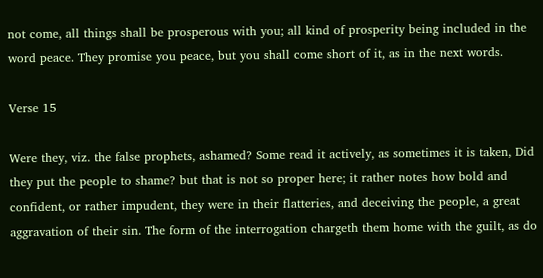not come, all things shall be prosperous with you; all kind of prosperity being included in the word peace. They promise you peace, but you shall come short of it, as in the next words.

Verse 15

Were they, viz. the false prophets, ashamed? Some read it actively, as sometimes it is taken, Did they put the people to shame? but that is not so proper here; it rather notes how bold and confident, or rather impudent, they were in their flatteries, and deceiving the people, a great aggravation of their sin. The form of the interrogation chargeth them home with the guilt, as do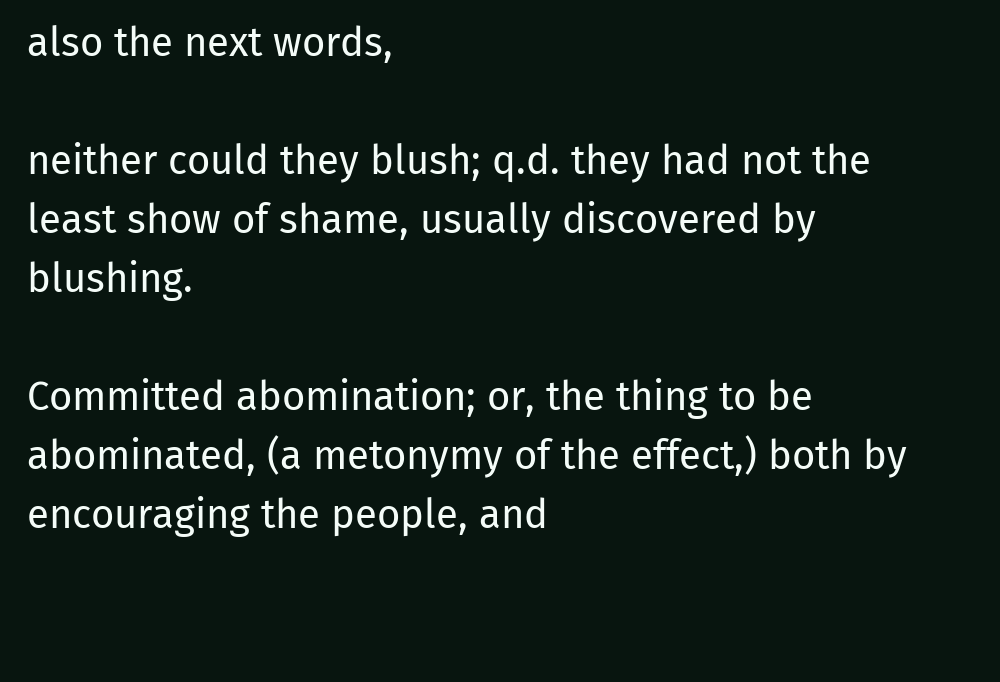also the next words,

neither could they blush; q.d. they had not the least show of shame, usually discovered by blushing.

Committed abomination; or, the thing to be abominated, (a metonymy of the effect,) both by encouraging the people, and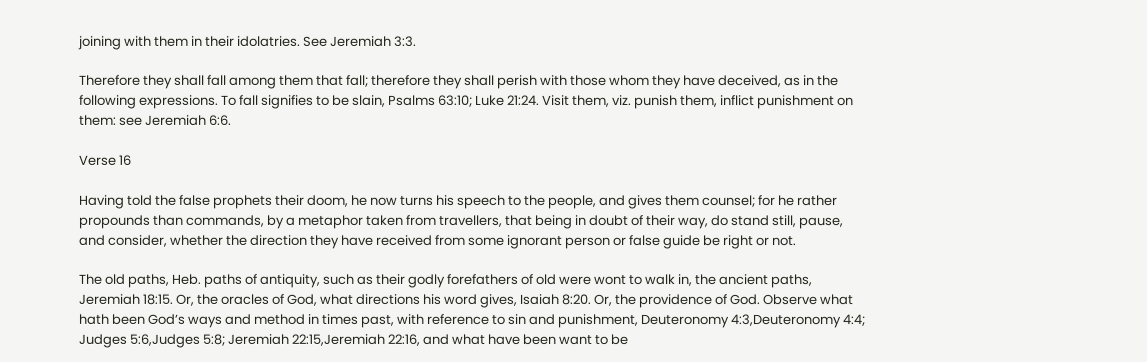joining with them in their idolatries. See Jeremiah 3:3.

Therefore they shall fall among them that fall; therefore they shall perish with those whom they have deceived, as in the following expressions. To fall signifies to be slain, Psalms 63:10; Luke 21:24. Visit them, viz. punish them, inflict punishment on them: see Jeremiah 6:6.

Verse 16

Having told the false prophets their doom, he now turns his speech to the people, and gives them counsel; for he rather propounds than commands, by a metaphor taken from travellers, that being in doubt of their way, do stand still, pause, and consider, whether the direction they have received from some ignorant person or false guide be right or not.

The old paths, Heb. paths of antiquity, such as their godly forefathers of old were wont to walk in, the ancient paths, Jeremiah 18:15. Or, the oracles of God, what directions his word gives, Isaiah 8:20. Or, the providence of God. Observe what hath been God’s ways and method in times past, with reference to sin and punishment, Deuteronomy 4:3,Deuteronomy 4:4; Judges 5:6,Judges 5:8; Jeremiah 22:15,Jeremiah 22:16, and what have been want to be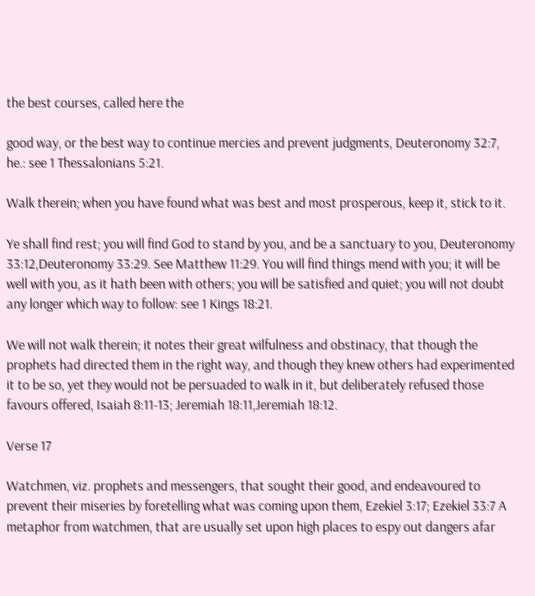the best courses, called here the

good way, or the best way to continue mercies and prevent judgments, Deuteronomy 32:7, he.: see 1 Thessalonians 5:21.

Walk therein; when you have found what was best and most prosperous, keep it, stick to it.

Ye shall find rest; you will find God to stand by you, and be a sanctuary to you, Deuteronomy 33:12,Deuteronomy 33:29. See Matthew 11:29. You will find things mend with you; it will be well with you, as it hath been with others; you will be satisfied and quiet; you will not doubt any longer which way to follow: see 1 Kings 18:21.

We will not walk therein; it notes their great wilfulness and obstinacy, that though the prophets had directed them in the right way, and though they knew others had experimented it to be so, yet they would not be persuaded to walk in it, but deliberately refused those favours offered, Isaiah 8:11-13; Jeremiah 18:11,Jeremiah 18:12.

Verse 17

Watchmen, viz. prophets and messengers, that sought their good, and endeavoured to prevent their miseries by foretelling what was coming upon them, Ezekiel 3:17; Ezekiel 33:7 A metaphor from watchmen, that are usually set upon high places to espy out dangers afar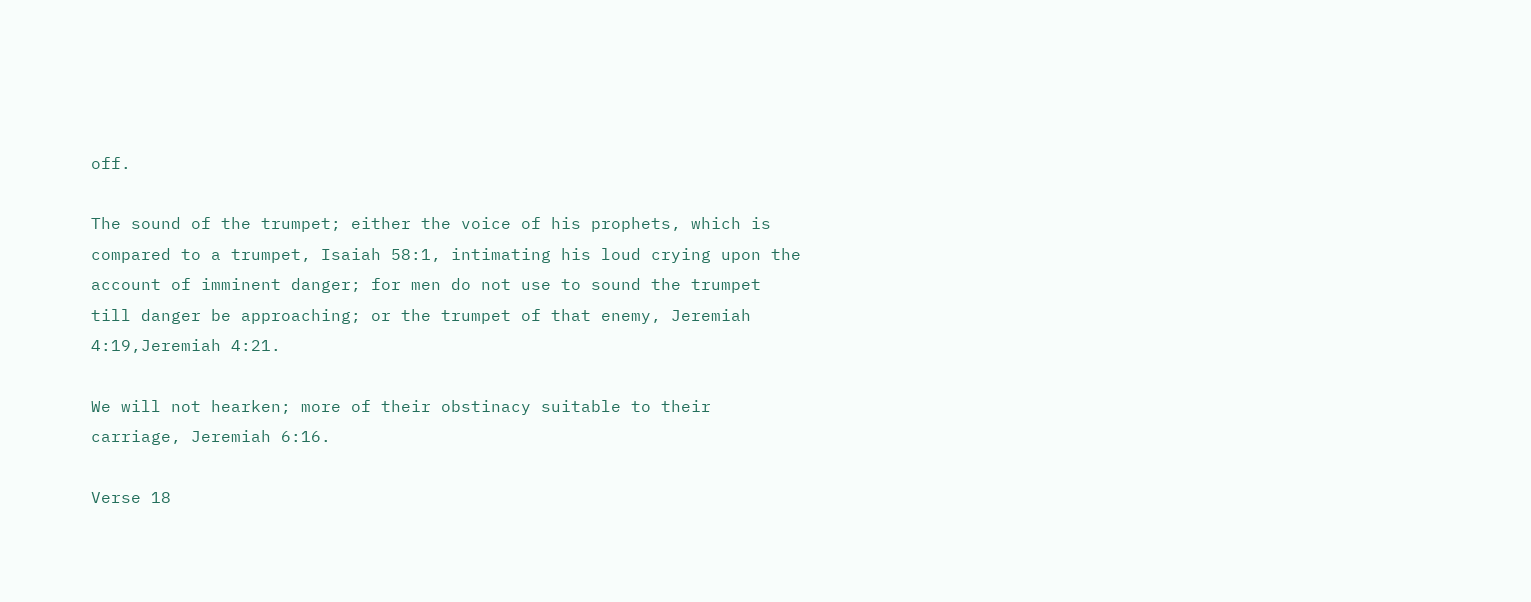off.

The sound of the trumpet; either the voice of his prophets, which is compared to a trumpet, Isaiah 58:1, intimating his loud crying upon the account of imminent danger; for men do not use to sound the trumpet till danger be approaching; or the trumpet of that enemy, Jeremiah 4:19,Jeremiah 4:21.

We will not hearken; more of their obstinacy suitable to their carriage, Jeremiah 6:16.

Verse 18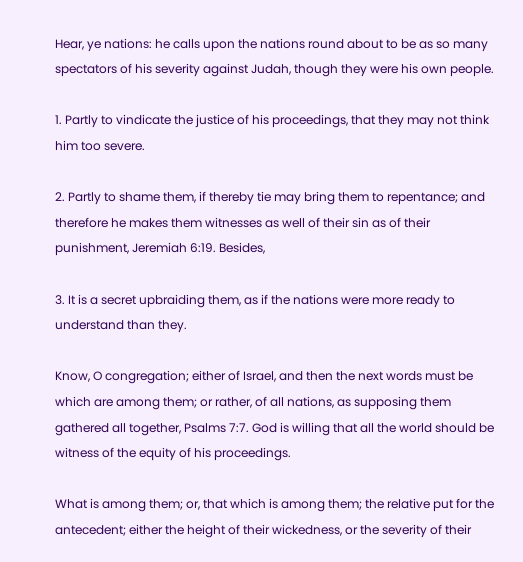Hear, ye nations: he calls upon the nations round about to be as so many spectators of his severity against Judah, though they were his own people.

1. Partly to vindicate the justice of his proceedings, that they may not think him too severe.

2. Partly to shame them, if thereby tie may bring them to repentance; and therefore he makes them witnesses as well of their sin as of their punishment, Jeremiah 6:19. Besides,

3. It is a secret upbraiding them, as if the nations were more ready to understand than they.

Know, O congregation; either of Israel, and then the next words must be which are among them; or rather, of all nations, as supposing them gathered all together, Psalms 7:7. God is willing that all the world should be witness of the equity of his proceedings.

What is among them; or, that which is among them; the relative put for the antecedent; either the height of their wickedness, or the severity of their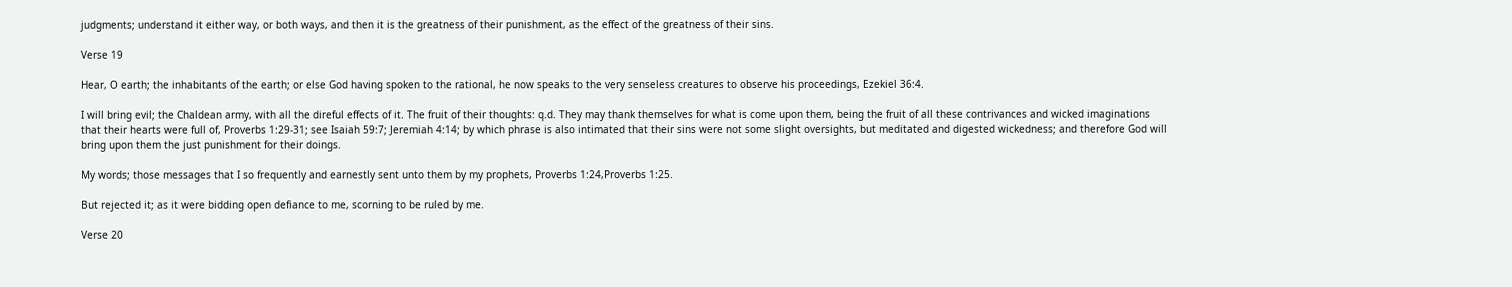judgments; understand it either way, or both ways, and then it is the greatness of their punishment, as the effect of the greatness of their sins.

Verse 19

Hear, O earth; the inhabitants of the earth; or else God having spoken to the rational, he now speaks to the very senseless creatures to observe his proceedings, Ezekiel 36:4.

I will bring evil; the Chaldean army, with all the direful effects of it. The fruit of their thoughts: q.d. They may thank themselves for what is come upon them, being the fruit of all these contrivances and wicked imaginations that their hearts were full of, Proverbs 1:29-31; see Isaiah 59:7; Jeremiah 4:14; by which phrase is also intimated that their sins were not some slight oversights, but meditated and digested wickedness; and therefore God will bring upon them the just punishment for their doings.

My words; those messages that I so frequently and earnestly sent unto them by my prophets, Proverbs 1:24,Proverbs 1:25.

But rejected it; as it were bidding open defiance to me, scorning to be ruled by me.

Verse 20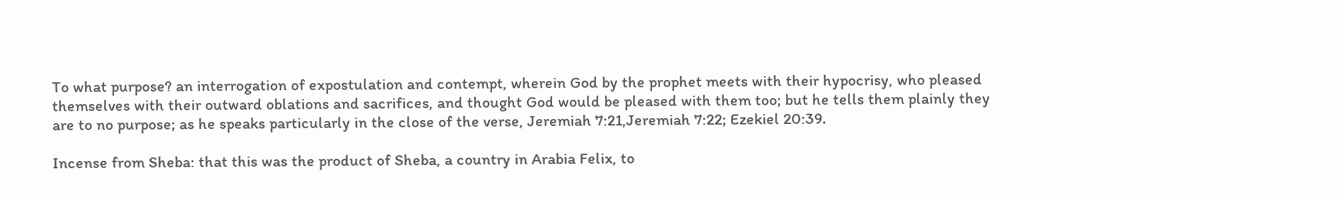To what purpose? an interrogation of expostulation and contempt, wherein God by the prophet meets with their hypocrisy, who pleased themselves with their outward oblations and sacrifices, and thought God would be pleased with them too; but he tells them plainly they are to no purpose; as he speaks particularly in the close of the verse, Jeremiah 7:21,Jeremiah 7:22; Ezekiel 20:39.

Incense from Sheba: that this was the product of Sheba, a country in Arabia Felix, to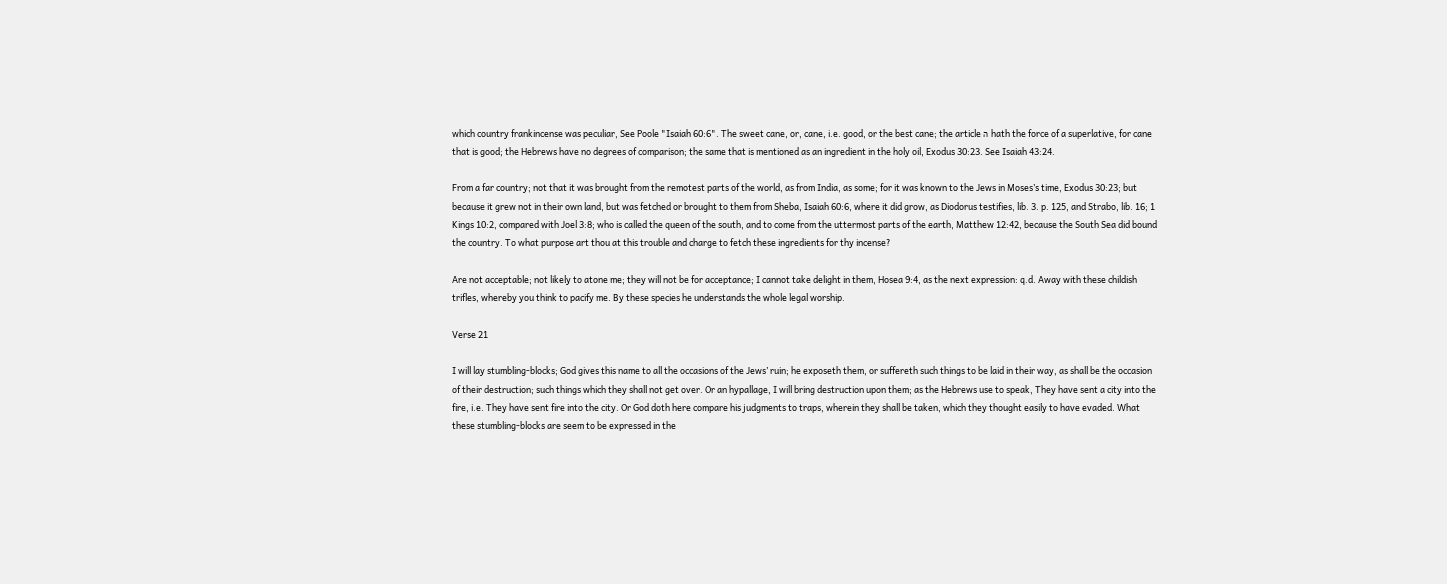which country frankincense was peculiar, See Poole "Isaiah 60:6". The sweet cane, or, cane, i.e. good, or the best cane; the article ה hath the force of a superlative, for cane that is good; the Hebrews have no degrees of comparison; the same that is mentioned as an ingredient in the holy oil, Exodus 30:23. See Isaiah 43:24.

From a far country; not that it was brought from the remotest parts of the world, as from India, as some; for it was known to the Jews in Moses’s time, Exodus 30:23; but because it grew not in their own land, but was fetched or brought to them from Sheba, Isaiah 60:6, where it did grow, as Diodorus testifies, lib. 3. p. 125, and Strabo, lib. 16; 1 Kings 10:2, compared with Joel 3:8; who is called the queen of the south, and to come from the uttermost parts of the earth, Matthew 12:42, because the South Sea did bound the country. To what purpose art thou at this trouble and charge to fetch these ingredients for thy incense?

Are not acceptable; not likely to atone me; they will not be for acceptance; I cannot take delight in them, Hosea 9:4, as the next expression: q.d. Away with these childish trifles, whereby you think to pacify me. By these species he understands the whole legal worship.

Verse 21

I will lay stumbling-blocks; God gives this name to all the occasions of the Jews’ ruin; he exposeth them, or suffereth such things to be laid in their way, as shall be the occasion of their destruction; such things which they shall not get over. Or an hypallage, I will bring destruction upon them; as the Hebrews use to speak, They have sent a city into the fire, i.e. They have sent fire into the city. Or God doth here compare his judgments to traps, wherein they shall be taken, which they thought easily to have evaded. What these stumbling-blocks are seem to be expressed in the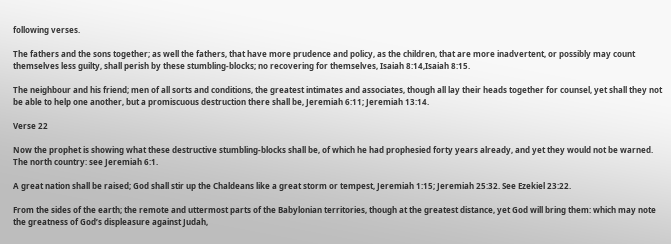following verses.

The fathers and the sons together; as well the fathers, that have more prudence and policy, as the children, that are more inadvertent, or possibly may count themselves less guilty, shall perish by these stumbling-blocks; no recovering for themselves, Isaiah 8:14,Isaiah 8:15.

The neighbour and his friend; men of all sorts and conditions, the greatest intimates and associates, though all lay their heads together for counsel, yet shall they not be able to help one another, but a promiscuous destruction there shall be, Jeremiah 6:11; Jeremiah 13:14.

Verse 22

Now the prophet is showing what these destructive stumbling-blocks shall be, of which he had prophesied forty years already, and yet they would not be warned. The north country: see Jeremiah 6:1.

A great nation shall be raised; God shall stir up the Chaldeans like a great storm or tempest, Jeremiah 1:15; Jeremiah 25:32. See Ezekiel 23:22.

From the sides of the earth; the remote and uttermost parts of the Babylonian territories, though at the greatest distance, yet God will bring them: which may note the greatness of God’s displeasure against Judah,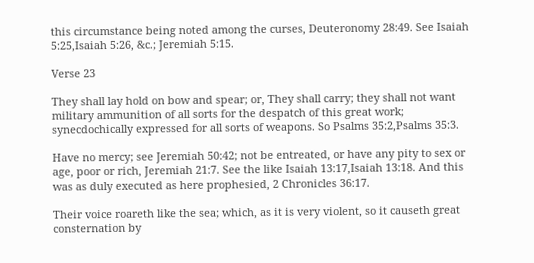this circumstance being noted among the curses, Deuteronomy 28:49. See Isaiah 5:25,Isaiah 5:26, &c.; Jeremiah 5:15.

Verse 23

They shall lay hold on bow and spear; or, They shall carry; they shall not want military ammunition of all sorts for the despatch of this great work; synecdochically expressed for all sorts of weapons. So Psalms 35:2,Psalms 35:3.

Have no mercy; see Jeremiah 50:42; not be entreated, or have any pity to sex or age, poor or rich, Jeremiah 21:7. See the like Isaiah 13:17,Isaiah 13:18. And this was as duly executed as here prophesied, 2 Chronicles 36:17.

Their voice roareth like the sea; which, as it is very violent, so it causeth great consternation by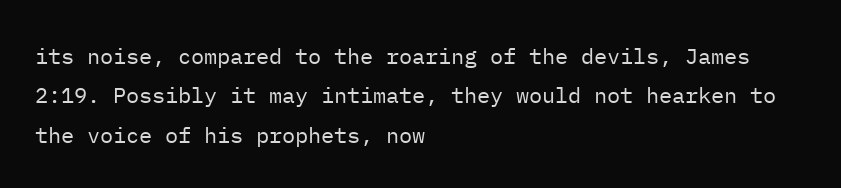its noise, compared to the roaring of the devils, James 2:19. Possibly it may intimate, they would not hearken to the voice of his prophets, now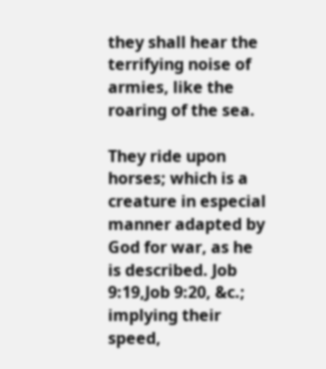they shall hear the terrifying noise of armies, like the roaring of the sea.

They ride upon horses; which is a creature in especial manner adapted by God for war, as he is described. Job 9:19,Job 9:20, &c.; implying their speed,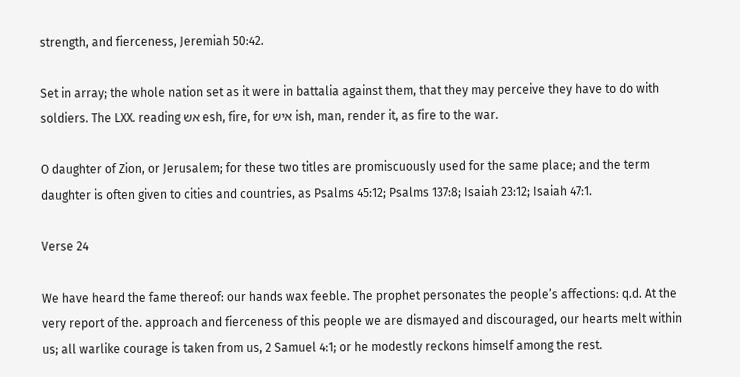strength, and fierceness, Jeremiah 50:42.

Set in array; the whole nation set as it were in battalia against them, that they may perceive they have to do with soldiers. The LXX. reading אש esh, fire, for איש ish, man, render it, as fire to the war.

O daughter of Zion, or Jerusalem; for these two titles are promiscuously used for the same place; and the term daughter is often given to cities and countries, as Psalms 45:12; Psalms 137:8; Isaiah 23:12; Isaiah 47:1.

Verse 24

We have heard the fame thereof: our hands wax feeble. The prophet personates the people’s affections: q.d. At the very report of the. approach and fierceness of this people we are dismayed and discouraged, our hearts melt within us; all warlike courage is taken from us, 2 Samuel 4:1; or he modestly reckons himself among the rest.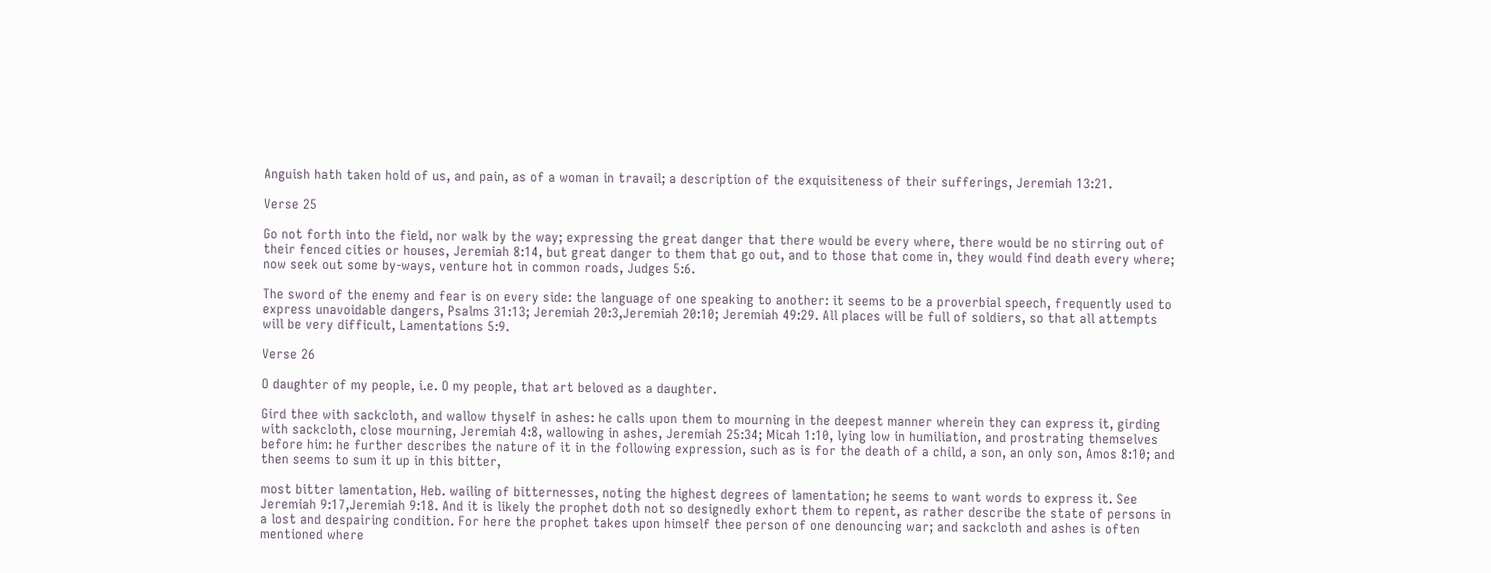Anguish hath taken hold of us, and pain, as of a woman in travail; a description of the exquisiteness of their sufferings, Jeremiah 13:21.

Verse 25

Go not forth into the field, nor walk by the way; expressing the great danger that there would be every where, there would be no stirring out of their fenced cities or houses, Jeremiah 8:14, but great danger to them that go out, and to those that come in, they would find death every where; now seek out some by-ways, venture hot in common roads, Judges 5:6.

The sword of the enemy and fear is on every side: the language of one speaking to another: it seems to be a proverbial speech, frequently used to express unavoidable dangers, Psalms 31:13; Jeremiah 20:3,Jeremiah 20:10; Jeremiah 49:29. All places will be full of soldiers, so that all attempts will be very difficult, Lamentations 5:9.

Verse 26

O daughter of my people, i.e. O my people, that art beloved as a daughter.

Gird thee with sackcloth, and wallow thyself in ashes: he calls upon them to mourning in the deepest manner wherein they can express it, girding with sackcloth, close mourning, Jeremiah 4:8, wallowing in ashes, Jeremiah 25:34; Micah 1:10, lying low in humiliation, and prostrating themselves before him: he further describes the nature of it in the following expression, such as is for the death of a child, a son, an only son, Amos 8:10; and then seems to sum it up in this bitter,

most bitter lamentation, Heb. wailing of bitternesses, noting the highest degrees of lamentation; he seems to want words to express it. See Jeremiah 9:17,Jeremiah 9:18. And it is likely the prophet doth not so designedly exhort them to repent, as rather describe the state of persons in a lost and despairing condition. For here the prophet takes upon himself thee person of one denouncing war; and sackcloth and ashes is often mentioned where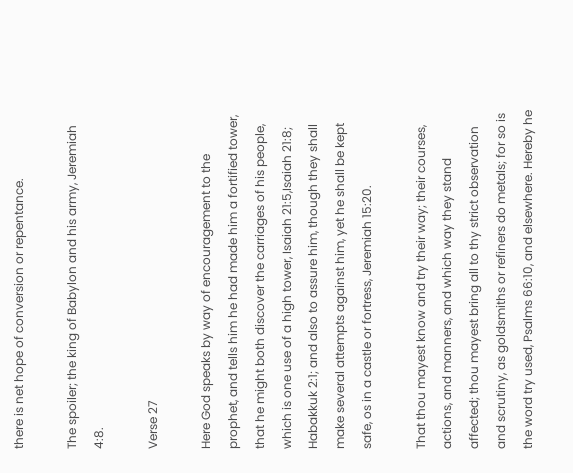there is net hope of conversion or repentance.

The spoiler; the king of Babylon and his army, Jeremiah 4:8.

Verse 27

Here God speaks by way of encouragement to the prophet, and tells him he had made him a fortified tower, that he might both discover the carriages of his people, which is one use of a high tower, Isaiah 21:5,Isaiah 21:8; Habakkuk 2:1; and also to assure him, though they shall make several attempts against him, yet he shall be kept safe, os in a castle or fortress, Jeremiah 15:20.

That thou mayest know and try their way; their courses, actions, and manners, and which way they stand affected; thou mayest bring all to thy strict observation and scrutiny, as goldsmiths or refiners do metals; for so is the word try used, Psalms 66:10, and elsewhere. Hereby he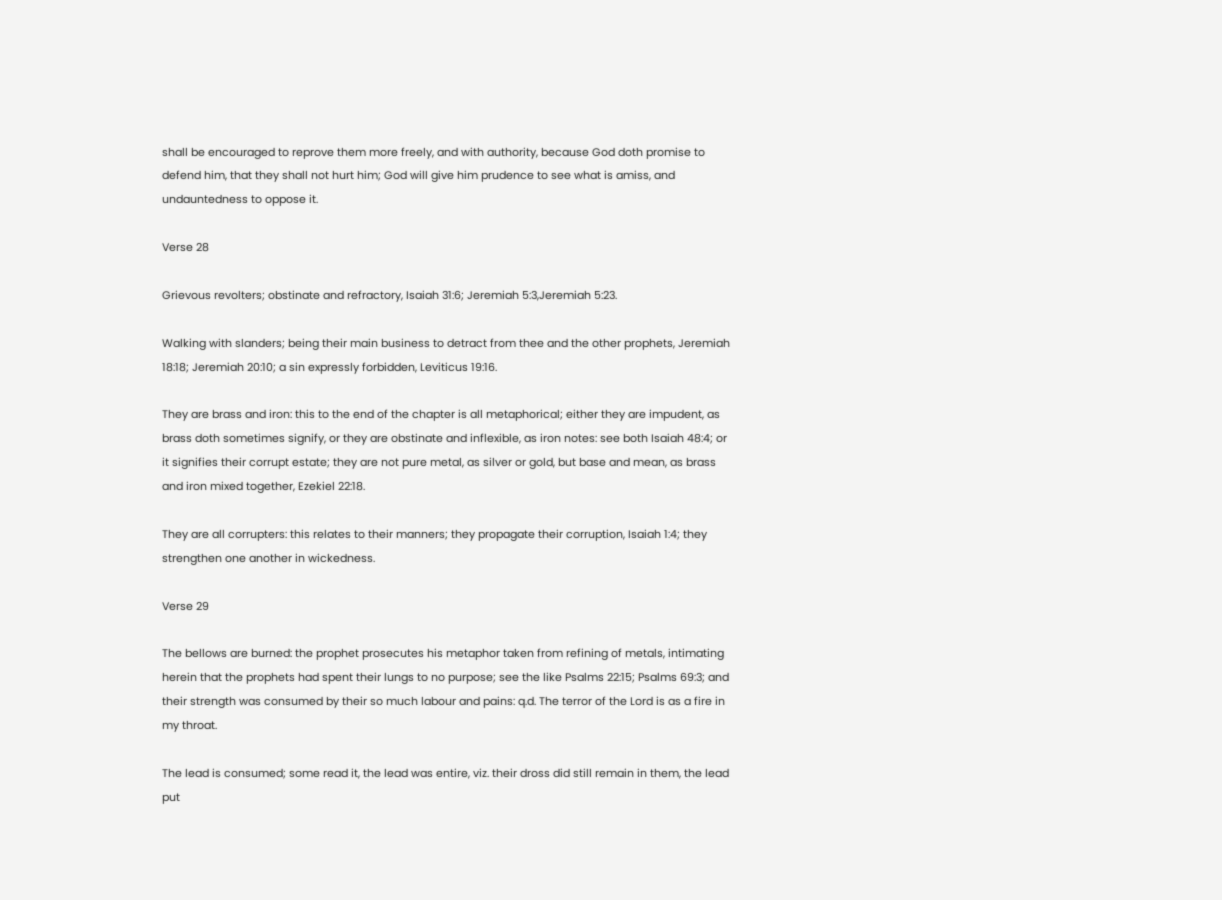shall be encouraged to reprove them more freely, and with authority, because God doth promise to defend him, that they shall not hurt him; God will give him prudence to see what is amiss, and undauntedness to oppose it.

Verse 28

Grievous revolters; obstinate and refractory, Isaiah 31:6; Jeremiah 5:3,Jeremiah 5:23.

Walking with slanders; being their main business to detract from thee and the other prophets, Jeremiah 18:18; Jeremiah 20:10; a sin expressly forbidden, Leviticus 19:16.

They are brass and iron: this to the end of the chapter is all metaphorical; either they are impudent, as brass doth sometimes signify, or they are obstinate and inflexible, as iron notes: see both Isaiah 48:4; or it signifies their corrupt estate; they are not pure metal, as silver or gold, but base and mean, as brass and iron mixed together, Ezekiel 22:18.

They are all corrupters: this relates to their manners; they propagate their corruption, Isaiah 1:4; they strengthen one another in wickedness.

Verse 29

The bellows are burned: the prophet prosecutes his metaphor taken from refining of metals, intimating herein that the prophets had spent their lungs to no purpose; see the like Psalms 22:15; Psalms 69:3; and their strength was consumed by their so much labour and pains: q.d. The terror of the Lord is as a fire in my throat.

The lead is consumed; some read it, the lead was entire, viz. their dross did still remain in them, the lead put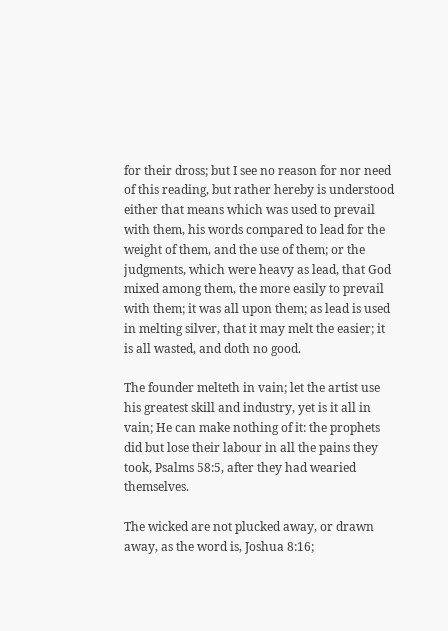for their dross; but I see no reason for nor need of this reading, but rather hereby is understood either that means which was used to prevail with them, his words compared to lead for the weight of them, and the use of them; or the judgments, which were heavy as lead, that God mixed among them, the more easily to prevail with them; it was all upon them; as lead is used in melting silver, that it may melt the easier; it is all wasted, and doth no good.

The founder melteth in vain; let the artist use his greatest skill and industry, yet is it all in vain; He can make nothing of it: the prophets did but lose their labour in all the pains they took, Psalms 58:5, after they had wearied themselves.

The wicked are not plucked away, or drawn away, as the word is, Joshua 8:16;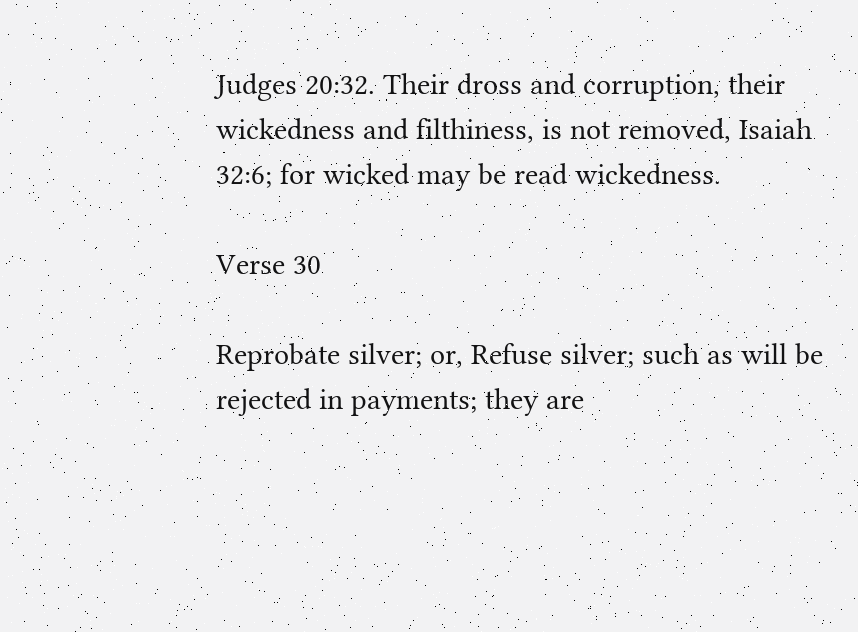Judges 20:32. Their dross and corruption, their wickedness and filthiness, is not removed, Isaiah 32:6; for wicked may be read wickedness.

Verse 30

Reprobate silver; or, Refuse silver; such as will be rejected in payments; they are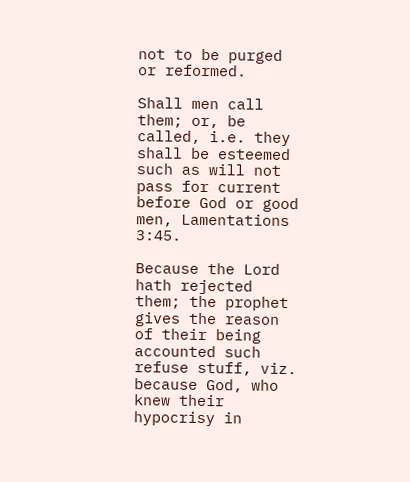not to be purged or reformed.

Shall men call them; or, be called, i.e. they shall be esteemed such as will not pass for current before God or good men, Lamentations 3:45.

Because the Lord hath rejected them; the prophet gives the reason of their being accounted such refuse stuff, viz. because God, who knew their hypocrisy in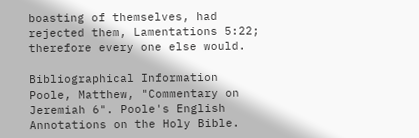boasting of themselves, had rejected them, Lamentations 5:22; therefore every one else would.

Bibliographical Information
Poole, Matthew, "Commentary on Jeremiah 6". Poole's English Annotations on the Holy Bible.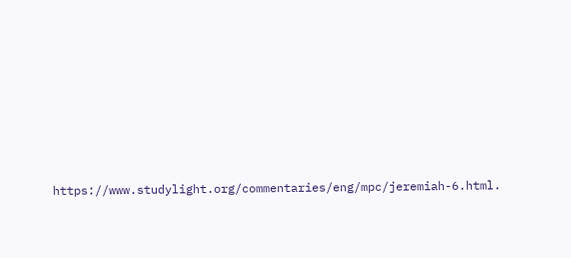https://www.studylight.org/commentaries/eng/mpc/jeremiah-6.html.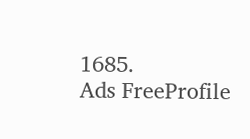1685.
Ads FreeProfile